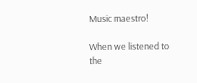Music maestro!

When we listened to the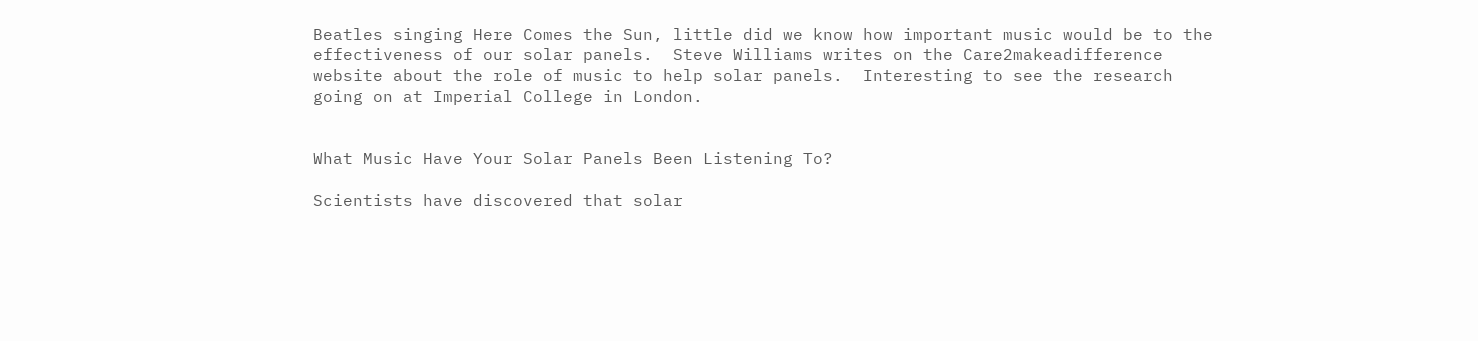Beatles singing Here Comes the Sun, little did we know how important music would be to the effectiveness of our solar panels.  Steve Williams writes on the Care2makeadifference website about the role of music to help solar panels.  Interesting to see the research going on at Imperial College in London.


What Music Have Your Solar Panels Been Listening To?

Scientists have discovered that solar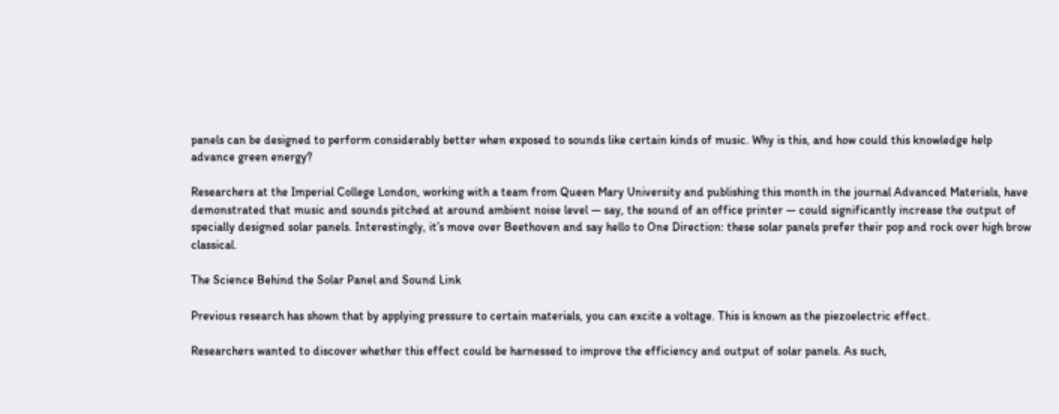panels can be designed to perform considerably better when exposed to sounds like certain kinds of music. Why is this, and how could this knowledge help advance green energy?

Researchers at the Imperial College London, working with a team from Queen Mary University and publishing this month in the journal Advanced Materials, have demonstrated that music and sounds pitched at around ambient noise level — say, the sound of an office printer — could significantly increase the output of specially designed solar panels. Interestingly, it’s move over Beethoven and say hello to One Direction: these solar panels prefer their pop and rock over high brow classical.

The Science Behind the Solar Panel and Sound Link

Previous research has shown that by applying pressure to certain materials, you can excite a voltage. This is known as the piezoelectric effect.

Researchers wanted to discover whether this effect could be harnessed to improve the efficiency and output of solar panels. As such,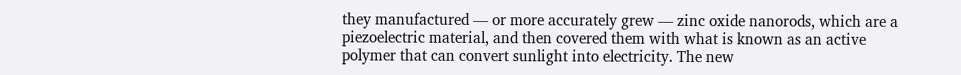they manufactured — or more accurately grew — zinc oxide nanorods, which are a piezoelectric material, and then covered them with what is known as an active polymer that can convert sunlight into electricity. The new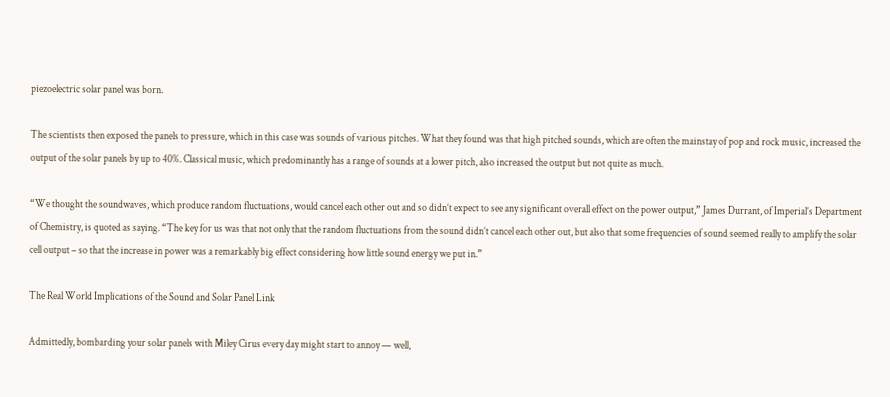piezoelectric solar panel was born.

The scientists then exposed the panels to pressure, which in this case was sounds of various pitches. What they found was that high pitched sounds, which are often the mainstay of pop and rock music, increased the output of the solar panels by up to 40%. Classical music, which predominantly has a range of sounds at a lower pitch, also increased the output but not quite as much.

“We thought the soundwaves, which produce random fluctuations, would cancel each other out and so didn’t expect to see any significant overall effect on the power output,” James Durrant, of Imperial’s Department of Chemistry, is quoted as saying. “The key for us was that not only that the random fluctuations from the sound didn’t cancel each other out, but also that some frequencies of sound seemed really to amplify the solar cell output – so that the increase in power was a remarkably big effect considering how little sound energy we put in.”

The Real World Implications of the Sound and Solar Panel Link

Admittedly, bombarding your solar panels with Miley Cirus every day might start to annoy — well,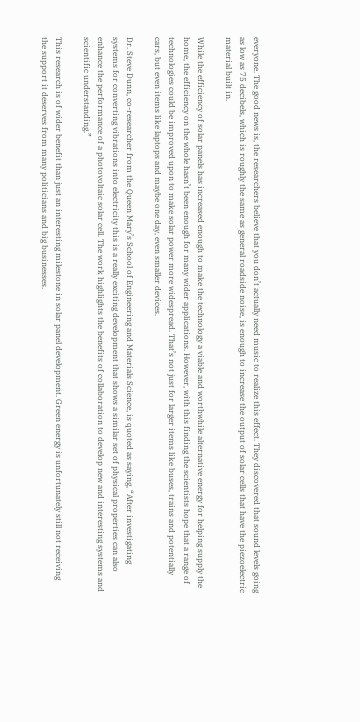everyone. The good news is, the researchers believe that you don’t actually need music to realize this effect. They discovered that sound levels going as low as 75 decibels, which is roughly the same as general roadside noise, is enough to increase the output of solar cells that have the piezoelectric material built in.

While the efficiency of solar panels has increased enough to make the technology a viable and worthwhile alternative energy for helping supply the home, the efficiency on the whole hasn’t been enough for many wider applications. However, with this finding the scientists hope that a range of technologies could be improved upon to make solar power more widespread. That’s not just for larger items like buses, trains and potentially cars, but even items like laptops and maybe one day, even smaller devices.

Dr. Steve Dunn, co-researcher from the Queen Mary’s School of Engineering and Materials Science, is quoted as saying, “After investigating systems for converting vibrations into electricity this is a really exciting development that shows a similar set of physical properties can also enhance the performance of a photovoltaic solar cell. The work highlights the benefits of collaboration to develop new and interesting systems and scientific understanding.”

This research is of wider benefit than just an interesting milestone in solar panel development. Green energy is unfortunately still not receiving the support it deserves from many politicians and big businesses.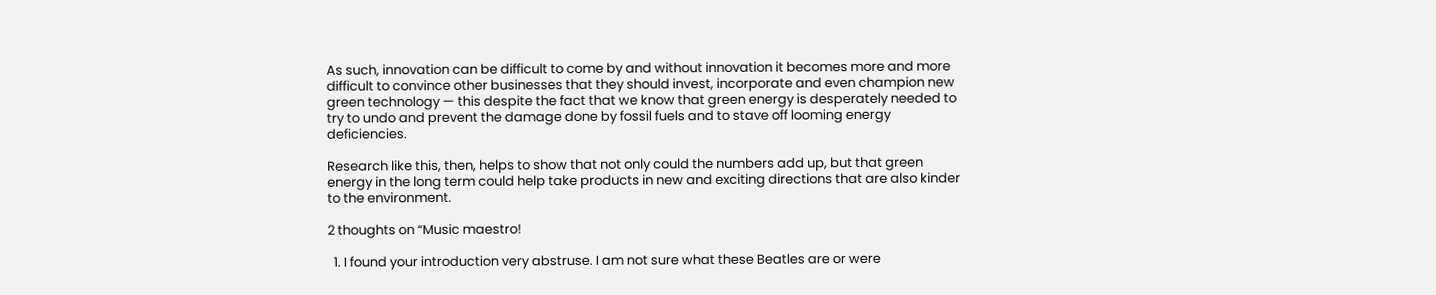As such, innovation can be difficult to come by and without innovation it becomes more and more difficult to convince other businesses that they should invest, incorporate and even champion new green technology — this despite the fact that we know that green energy is desperately needed to try to undo and prevent the damage done by fossil fuels and to stave off looming energy deficiencies.

Research like this, then, helps to show that not only could the numbers add up, but that green energy in the long term could help take products in new and exciting directions that are also kinder to the environment.

2 thoughts on “Music maestro!

  1. I found your introduction very abstruse. I am not sure what these Beatles are or were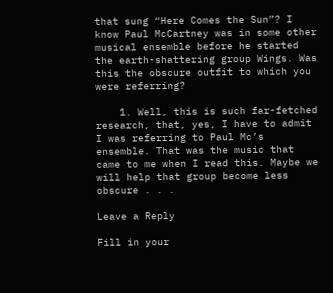that sung “Here Comes the Sun”? I know Paul McCartney was in some other musical ensemble before he started the earth-shattering group Wings. Was this the obscure outfit to which you were referring?

    1. Well, this is such far-fetched research, that, yes, I have to admit I was referring to Paul Mc’s ensemble. That was the music that came to me when I read this. Maybe we will help that group become less obscure . . .

Leave a Reply

Fill in your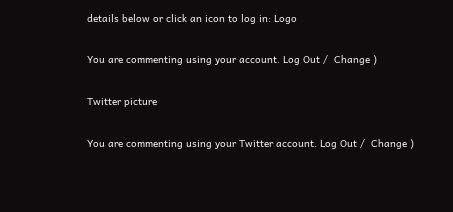details below or click an icon to log in: Logo

You are commenting using your account. Log Out /  Change )

Twitter picture

You are commenting using your Twitter account. Log Out /  Change )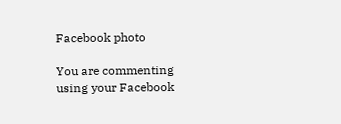Facebook photo

You are commenting using your Facebook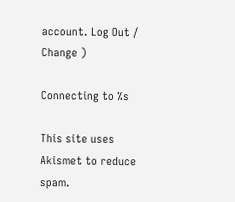account. Log Out /  Change )

Connecting to %s

This site uses Akismet to reduce spam.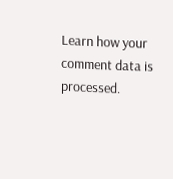Learn how your comment data is processed.